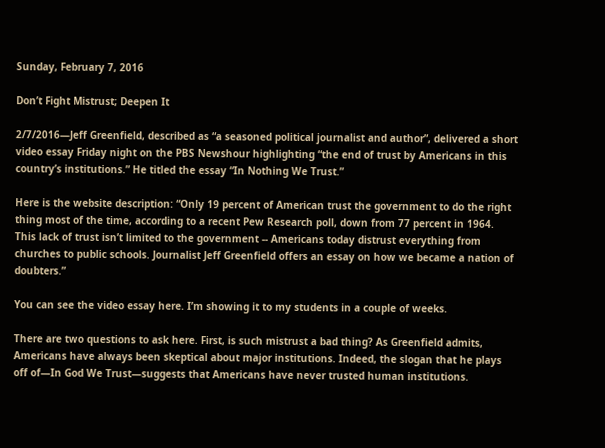Sunday, February 7, 2016

Don’t Fight Mistrust; Deepen It

2/7/2016—Jeff Greenfield, described as “a seasoned political journalist and author”, delivered a short video essay Friday night on the PBS Newshour highlighting “the end of trust by Americans in this country’s institutions.” He titled the essay “In Nothing We Trust.”

Here is the website description: “Only 19 percent of American trust the government to do the right thing most of the time, according to a recent Pew Research poll, down from 77 percent in 1964. This lack of trust isn’t limited to the government -- Americans today distrust everything from churches to public schools. Journalist Jeff Greenfield offers an essay on how we became a nation of doubters.”

You can see the video essay here. I’m showing it to my students in a couple of weeks.

There are two questions to ask here. First, is such mistrust a bad thing? As Greenfield admits, Americans have always been skeptical about major institutions. Indeed, the slogan that he plays off of—In God We Trust—suggests that Americans have never trusted human institutions.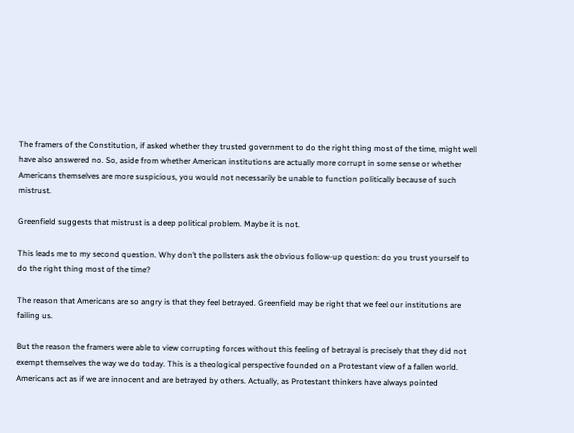The framers of the Constitution, if asked whether they trusted government to do the right thing most of the time, might well have also answered no. So, aside from whether American institutions are actually more corrupt in some sense or whether Americans themselves are more suspicious, you would not necessarily be unable to function politically because of such mistrust.

Greenfield suggests that mistrust is a deep political problem. Maybe it is not.

This leads me to my second question. Why don’t the pollsters ask the obvious follow-up question: do you trust yourself to do the right thing most of the time?

The reason that Americans are so angry is that they feel betrayed. Greenfield may be right that we feel our institutions are failing us.

But the reason the framers were able to view corrupting forces without this feeling of betrayal is precisely that they did not exempt themselves the way we do today. This is a theological perspective founded on a Protestant view of a fallen world. Americans act as if we are innocent and are betrayed by others. Actually, as Protestant thinkers have always pointed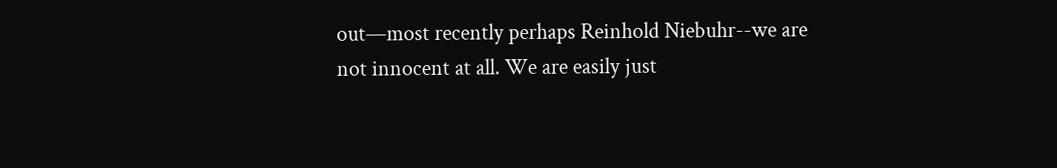out—most recently perhaps Reinhold Niebuhr--we are not innocent at all. We are easily just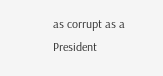as corrupt as a President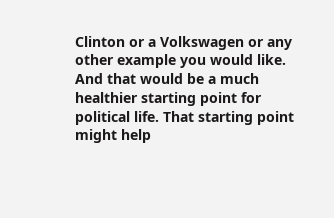Clinton or a Volkswagen or any other example you would like. And that would be a much healthier starting point for political life. That starting point might help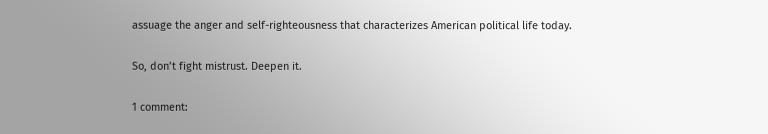assuage the anger and self-righteousness that characterizes American political life today.

So, don’t fight mistrust. Deepen it.

1 comment: